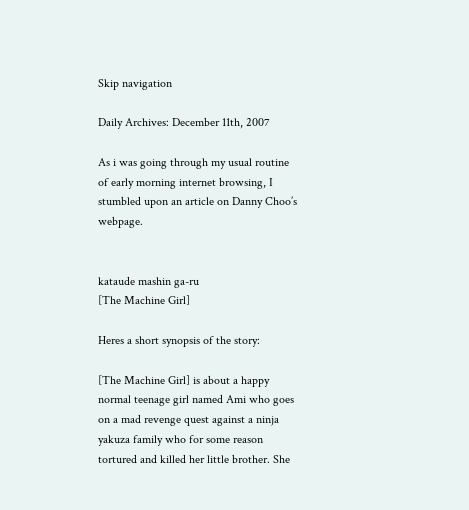Skip navigation

Daily Archives: December 11th, 2007

As i was going through my usual routine of early morning internet browsing, I stumbled upon an article on Danny Choo’s webpage.


kataude mashin ga-ru
[The Machine Girl]

Heres a short synopsis of the story:

[The Machine Girl] is about a happy normal teenage girl named Ami who goes on a mad revenge quest against a ninja yakuza family who for some reason tortured and killed her little brother. She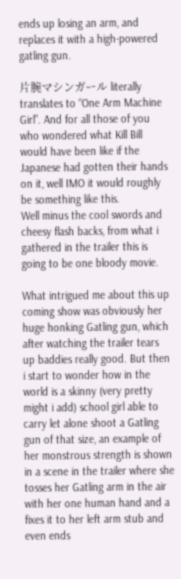ends up losing an arm, and replaces it with a high-powered gatling gun.

片腕マシンガール literally translates to “One Arm Machine Girl”. And for all those of you who wondered what Kill Bill would have been like if the Japanese had gotten their hands on it, well IMO it would roughly be something like this.
Well minus the cool swords and cheesy flash backs, from what i gathered in the trailer this is going to be one bloody movie.

What intrigued me about this up coming show was obviously her huge honking Gatling gun, which after watching the trailer tears up baddies really good. But then i start to wonder how in the world is a skinny (very pretty might i add) school girl able to carry let alone shoot a Gatling gun of that size, an example of her monstrous strength is shown in a scene in the trailer where she tosses her Gatling arm in the air with her one human hand and a fixes it to her left arm stub and even ends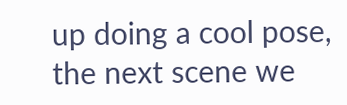up doing a cool pose, the next scene we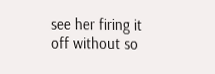see her firing it off without so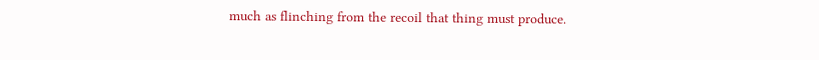much as flinching from the recoil that thing must produce.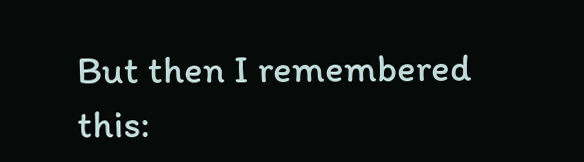But then I remembered this: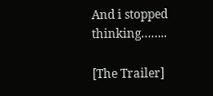And i stopped thinking……..

[The Trailer]